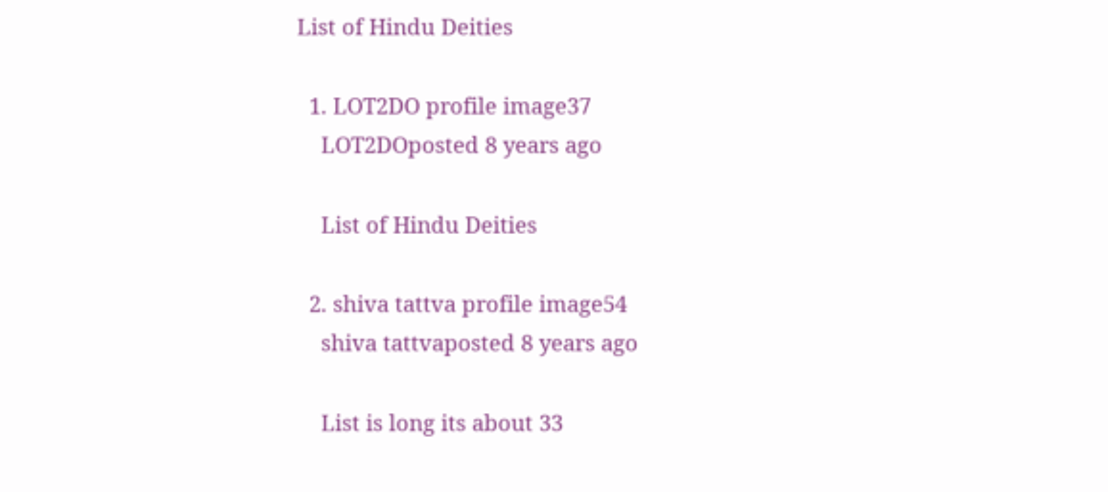List of Hindu Deities

  1. LOT2DO profile image37
    LOT2DOposted 8 years ago

    List of Hindu Deities

  2. shiva tattva profile image54
    shiva tattvaposted 8 years ago

    List is long its about 33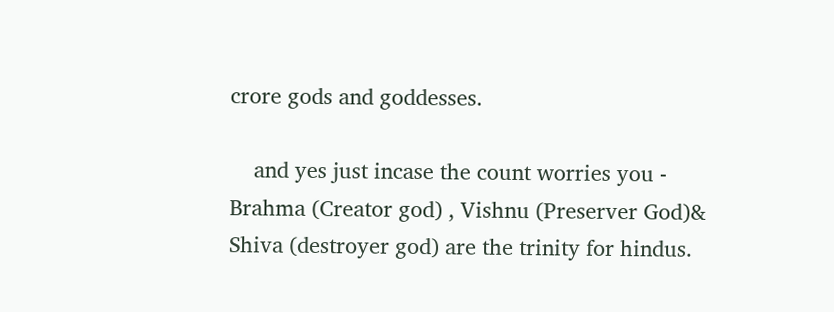crore gods and goddesses.

    and yes just incase the count worries you - Brahma (Creator god) , Vishnu (Preserver God)& Shiva (destroyer god) are the trinity for hindus.